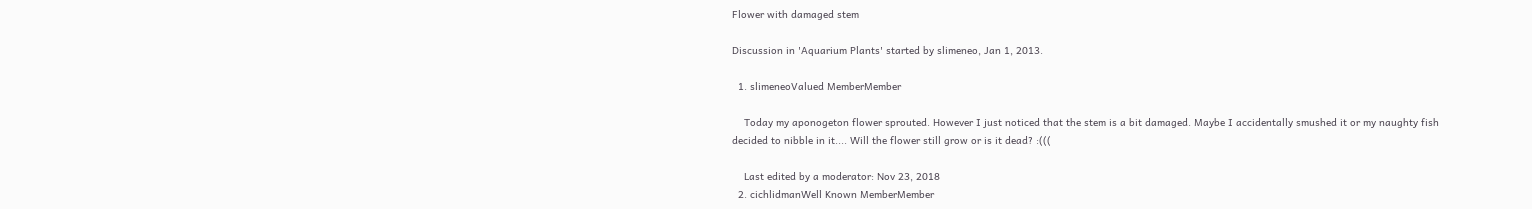Flower with damaged stem

Discussion in 'Aquarium Plants' started by slimeneo, Jan 1, 2013.

  1. slimeneoValued MemberMember

    Today my aponogeton flower sprouted. However I just noticed that the stem is a bit damaged. Maybe I accidentally smushed it or my naughty fish decided to nibble in it.... Will the flower still grow or is it dead? :(((

    Last edited by a moderator: Nov 23, 2018
  2. cichlidmanWell Known MemberMember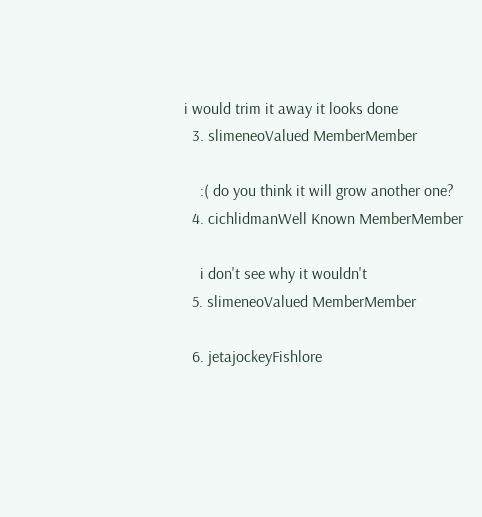i would trim it away it looks done
  3. slimeneoValued MemberMember

    :( do you think it will grow another one?
  4. cichlidmanWell Known MemberMember

    i don't see why it wouldn't
  5. slimeneoValued MemberMember

  6. jetajockeyFishlore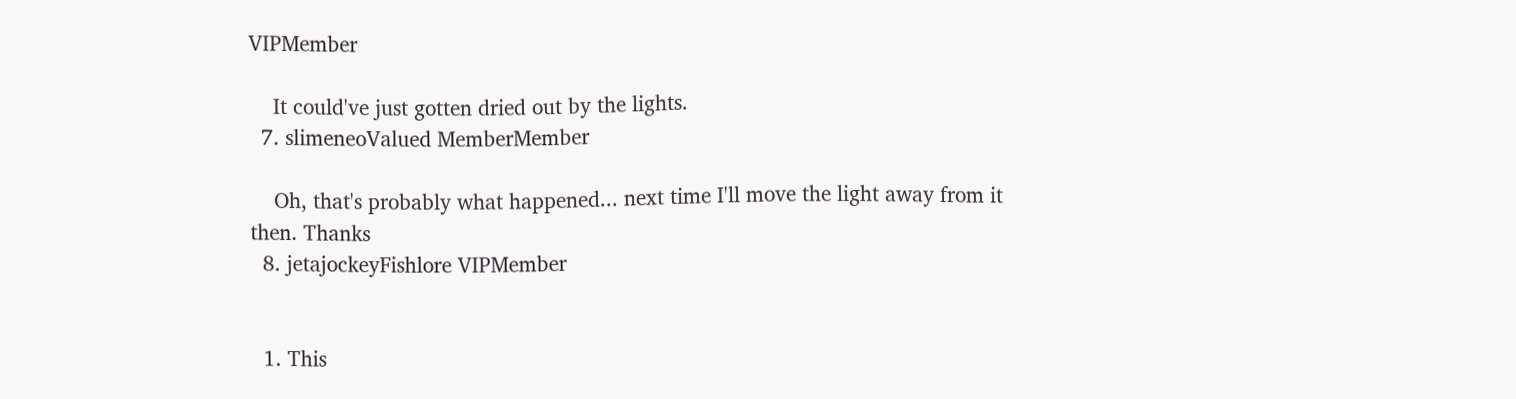VIPMember

    It could've just gotten dried out by the lights.
  7. slimeneoValued MemberMember

    Oh, that's probably what happened... next time I'll move the light away from it then. Thanks
  8. jetajockeyFishlore VIPMember


  1. This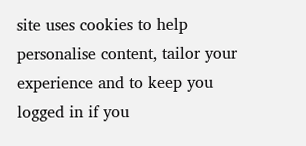site uses cookies to help personalise content, tailor your experience and to keep you logged in if you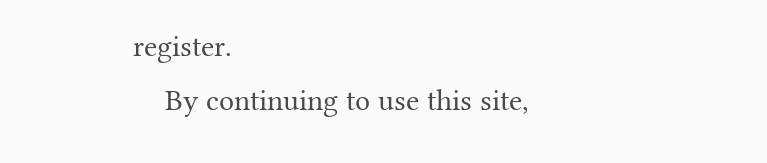register.
    By continuing to use this site,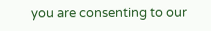you are consenting to our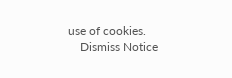use of cookies.
    Dismiss Notice